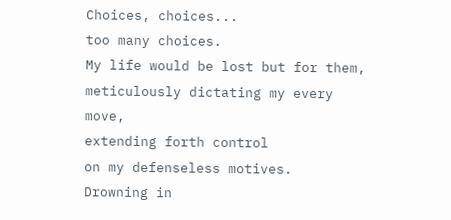Choices, choices...
too many choices.
My life would be lost but for them,
meticulously dictating my every move,
extending forth control
on my defenseless motives.
Drowning in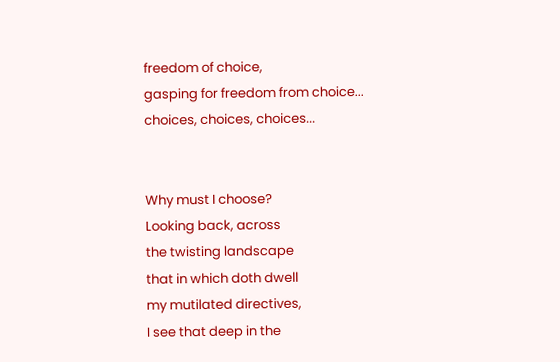freedom of choice,
gasping for freedom from choice...
choices, choices, choices...


Why must I choose?
Looking back, across
the twisting landscape
that in which doth dwell
my mutilated directives,
I see that deep in the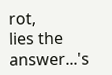rot,
lies the answer...'s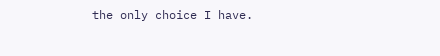the only choice I have.